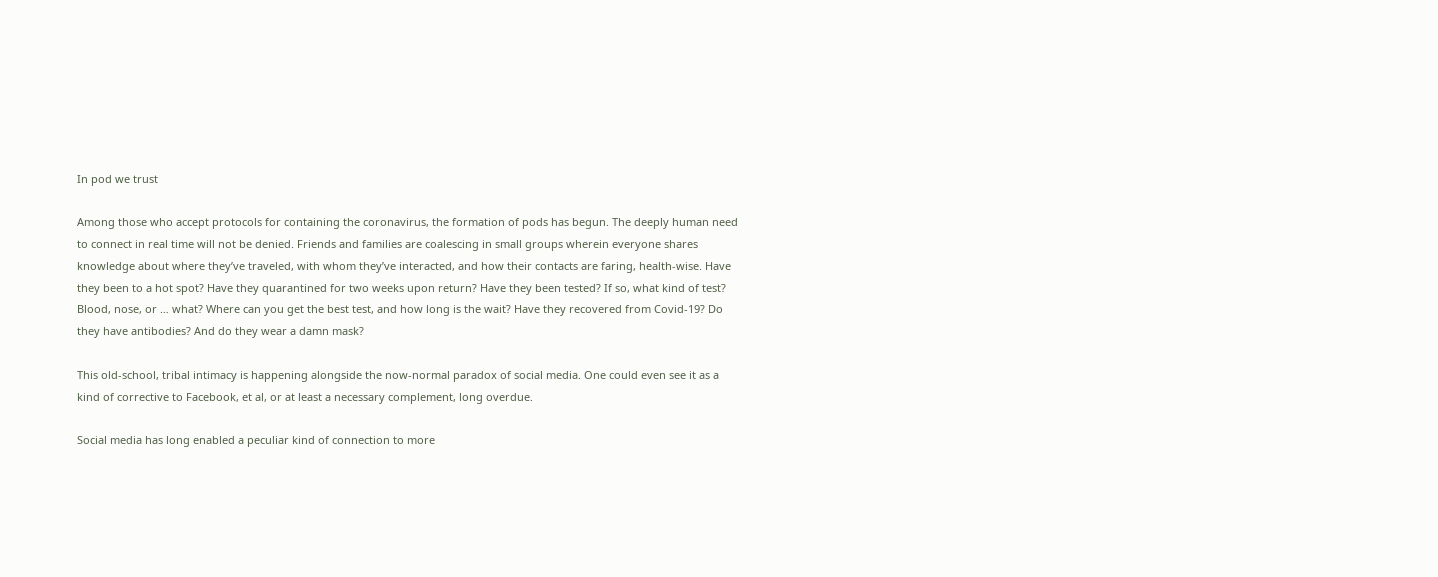In pod we trust

Among those who accept protocols for containing the coronavirus, the formation of pods has begun. The deeply human need to connect in real time will not be denied. Friends and families are coalescing in small groups wherein everyone shares knowledge about where they’ve traveled, with whom they’ve interacted, and how their contacts are faring, health-wise. Have they been to a hot spot? Have they quarantined for two weeks upon return? Have they been tested? If so, what kind of test? Blood, nose, or … what? Where can you get the best test, and how long is the wait? Have they recovered from Covid-19? Do they have antibodies? And do they wear a damn mask?

This old-school, tribal intimacy is happening alongside the now-normal paradox of social media. One could even see it as a kind of corrective to Facebook, et al, or at least a necessary complement, long overdue.

Social media has long enabled a peculiar kind of connection to more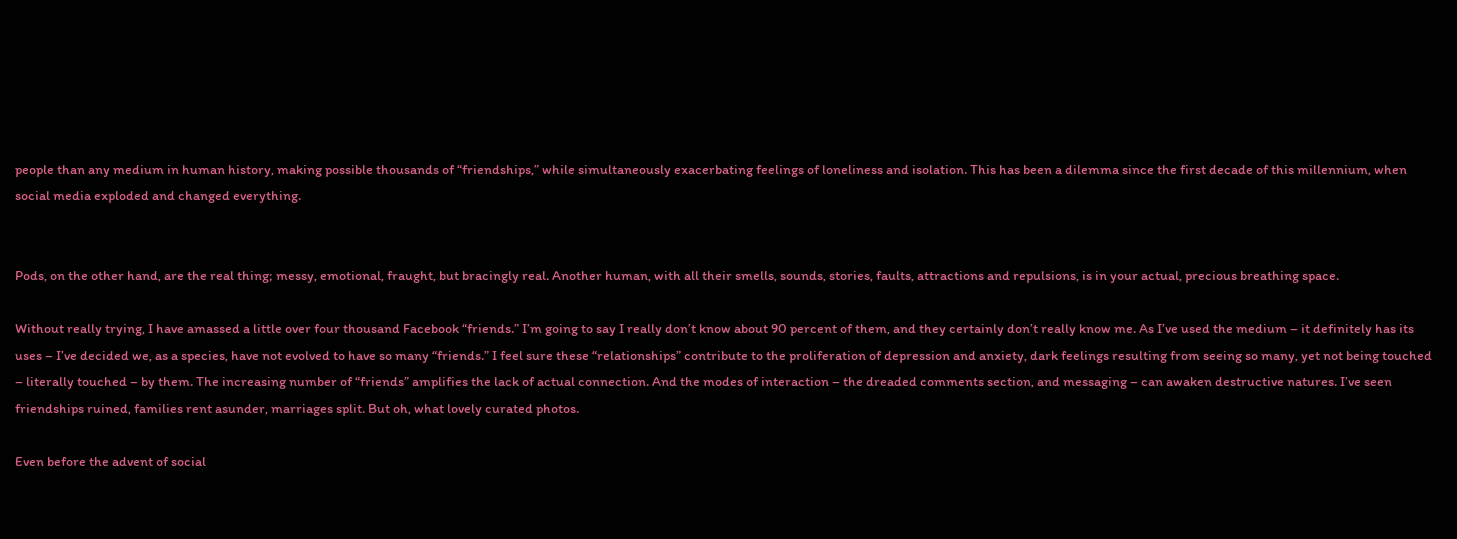people than any medium in human history, making possible thousands of “friendships,” while simultaneously exacerbating feelings of loneliness and isolation. This has been a dilemma since the first decade of this millennium, when social media exploded and changed everything.


Pods, on the other hand, are the real thing; messy, emotional, fraught, but bracingly real. Another human, with all their smells, sounds, stories, faults, attractions and repulsions, is in your actual, precious breathing space.

Without really trying, I have amassed a little over four thousand Facebook “friends.” I’m going to say I really don’t know about 90 percent of them, and they certainly don’t really know me. As I’ve used the medium – it definitely has its uses – I’ve decided we, as a species, have not evolved to have so many “friends.” I feel sure these “relationships” contribute to the proliferation of depression and anxiety, dark feelings resulting from seeing so many, yet not being touched – literally touched – by them. The increasing number of “friends” amplifies the lack of actual connection. And the modes of interaction – the dreaded comments section, and messaging – can awaken destructive natures. I’ve seen friendships ruined, families rent asunder, marriages split. But oh, what lovely curated photos.

Even before the advent of social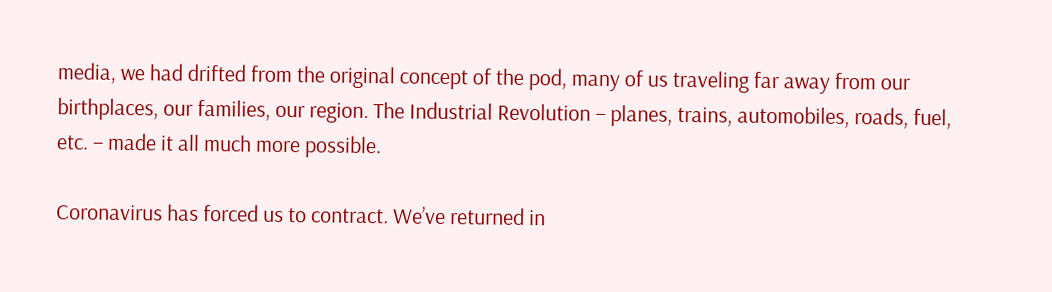media, we had drifted from the original concept of the pod, many of us traveling far away from our birthplaces, our families, our region. The Industrial Revolution – planes, trains, automobiles, roads, fuel, etc. – made it all much more possible.

Coronavirus has forced us to contract. We’ve returned in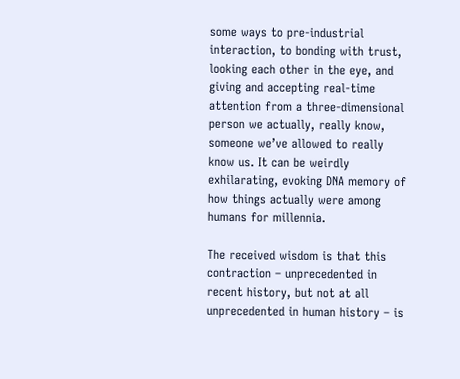some ways to pre-industrial interaction, to bonding with trust, looking each other in the eye, and giving and accepting real-time attention from a three-dimensional person we actually, really know, someone we’ve allowed to really know us. It can be weirdly exhilarating, evoking DNA memory of how things actually were among humans for millennia.

The received wisdom is that this contraction – unprecedented in recent history, but not at all unprecedented in human history – is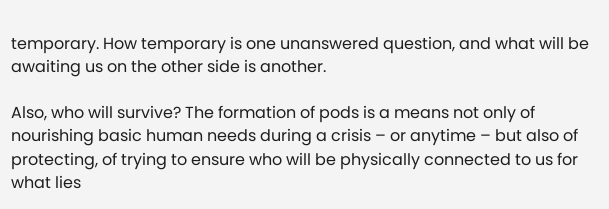temporary. How temporary is one unanswered question, and what will be awaiting us on the other side is another.

Also, who will survive? The formation of pods is a means not only of nourishing basic human needs during a crisis – or anytime – but also of protecting, of trying to ensure who will be physically connected to us for what lies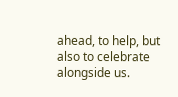ahead, to help, but also to celebrate alongside us.